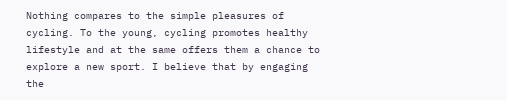Nothing compares to the simple pleasures of cycling. To the young, cycling promotes healthy lifestyle and at the same offers them a chance to explore a new sport. I believe that by engaging the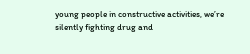young people in constructive activities, we’re silently fighting drug and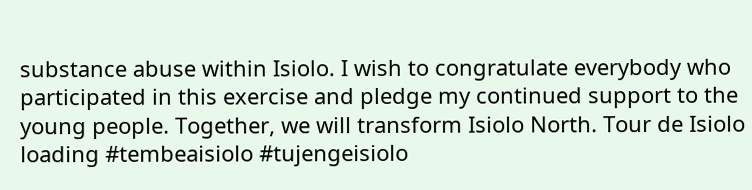substance abuse within Isiolo. I wish to congratulate everybody who participated in this exercise and pledge my continued support to the young people. Together, we will transform Isiolo North. Tour de Isiolo loading #tembeaisiolo #tujengeisiolo